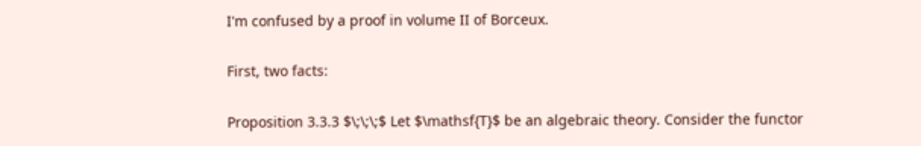I'm confused by a proof in volume II of Borceux.

First, two facts:

Proposition 3.3.3 $\;\;\;$ Let $\mathsf{T}$ be an algebraic theory. Consider the functor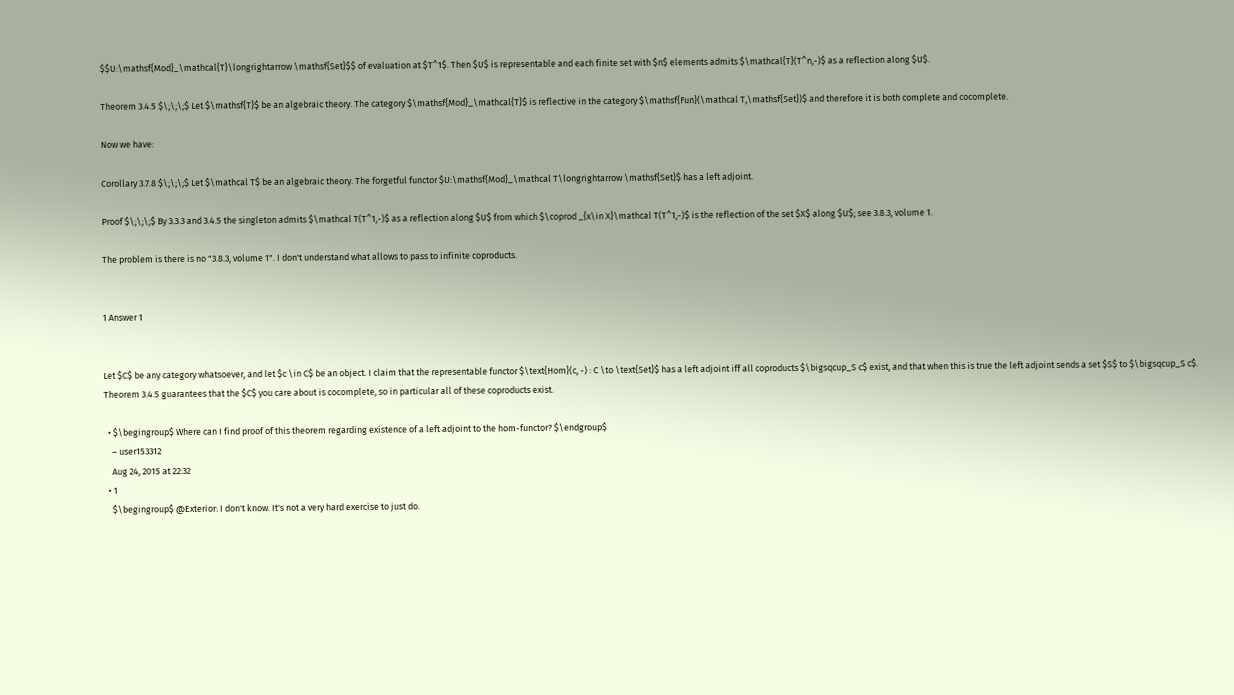$$U:\mathsf{Mod}_\mathcal{T}\longrightarrow \mathsf{Set}$$ of evaluation at $T^1$. Then $U$ is representable and each finite set with $n$ elements admits $\mathcal{T}(T^n,-)$ as a reflection along $U$.

Theorem 3.4.5 $\;\;\;$ Let $\mathsf{T}$ be an algebraic theory. The category $\mathsf{Mod}_\mathcal{T}$ is reflective in the category $\mathsf{Fun}(\mathcal T,\mathsf{Set})$ and therefore it is both complete and cocomplete.

Now we have:

Corollary 3.7.8 $\;\;\;$ Let $\mathcal T$ be an algebraic theory. The forgetful functor $U:\mathsf{Mod}_\mathcal T\longrightarrow \mathsf{Set}$ has a left adjoint.

Proof $\;\;\;$ By 3.3.3 and 3.4.5 the singleton admits $\mathcal T(T^1,-)$ as a reflection along $U$ from which $\coprod _{x\in X}\mathcal T(T^1,-)$ is the reflection of the set $X$ along $U$; see 3.8.3, volume 1.

The problem is there is no "3.8.3, volume 1". I don't understand what allows to pass to infinite coproducts.


1 Answer 1


Let $C$ be any category whatsoever, and let $c \in C$ be an object. I claim that the representable functor $\text{Hom}(c, -) : C \to \text{Set}$ has a left adjoint iff all coproducts $\bigsqcup_S c$ exist, and that when this is true the left adjoint sends a set $S$ to $\bigsqcup_S c$. Theorem 3.4.5 guarantees that the $C$ you care about is cocomplete, so in particular all of these coproducts exist.

  • $\begingroup$ Where can I find proof of this theorem regarding existence of a left adjoint to the hom-functor? $\endgroup$
    – user153312
    Aug 24, 2015 at 22:32
  • 1
    $\begingroup$ @Exterior: I don't know. It's not a very hard exercise to just do.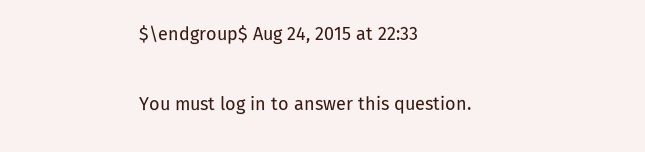$\endgroup$ Aug 24, 2015 at 22:33

You must log in to answer this question.